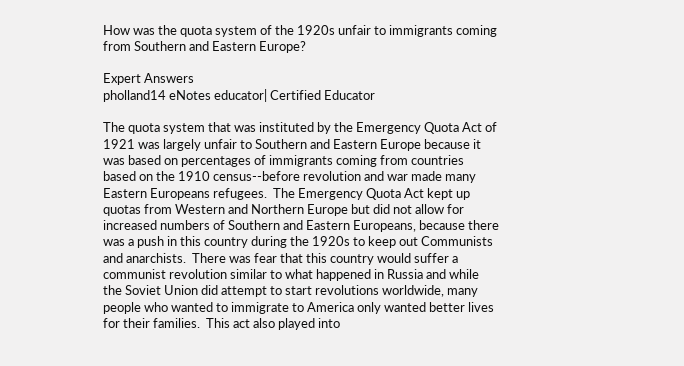How was the quota system of the 1920s unfair to immigrants coming from Southern and Eastern Europe?

Expert Answers
pholland14 eNotes educator| Certified Educator

The quota system that was instituted by the Emergency Quota Act of 1921 was largely unfair to Southern and Eastern Europe because it was based on percentages of immigrants coming from countries based on the 1910 census--before revolution and war made many Eastern Europeans refugees.  The Emergency Quota Act kept up quotas from Western and Northern Europe but did not allow for increased numbers of Southern and Eastern Europeans, because there was a push in this country during the 1920s to keep out Communists and anarchists.  There was fear that this country would suffer a communist revolution similar to what happened in Russia and while the Soviet Union did attempt to start revolutions worldwide, many people who wanted to immigrate to America only wanted better lives for their families.  This act also played into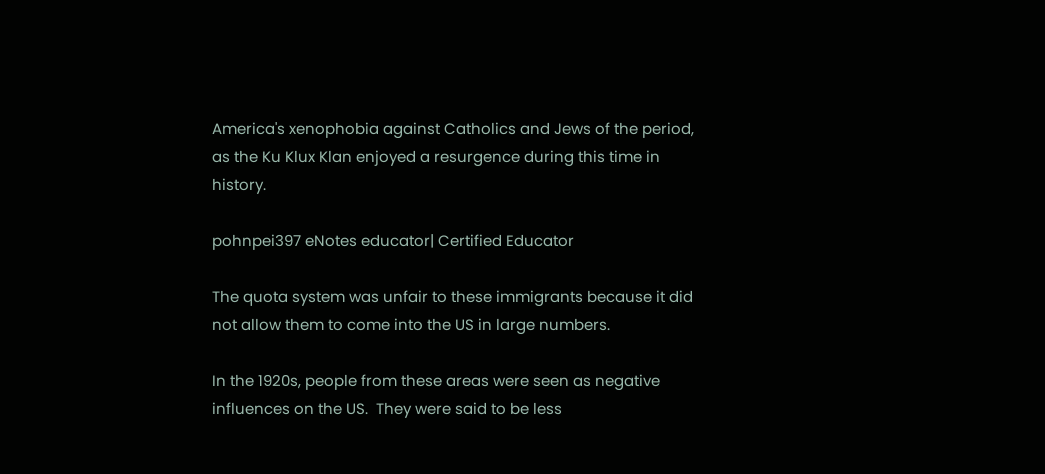America's xenophobia against Catholics and Jews of the period, as the Ku Klux Klan enjoyed a resurgence during this time in history.

pohnpei397 eNotes educator| Certified Educator

The quota system was unfair to these immigrants because it did not allow them to come into the US in large numbers.

In the 1920s, people from these areas were seen as negative influences on the US.  They were said to be less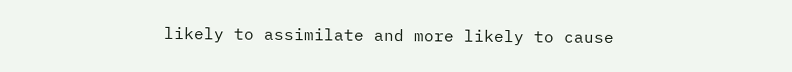likely to assimilate and more likely to cause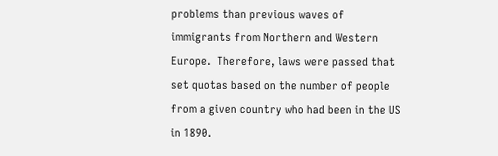problems than previous waves of immigrants from Northern and Western Europe.  Therefore, laws were passed that set quotas based on the number of people from a given country who had been in the US in 1890.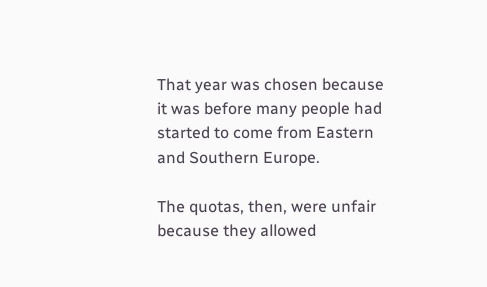That year was chosen because it was before many people had started to come from Eastern and Southern Europe.

The quotas, then, were unfair because they allowed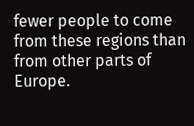fewer people to come from these regions than from other parts of Europe.